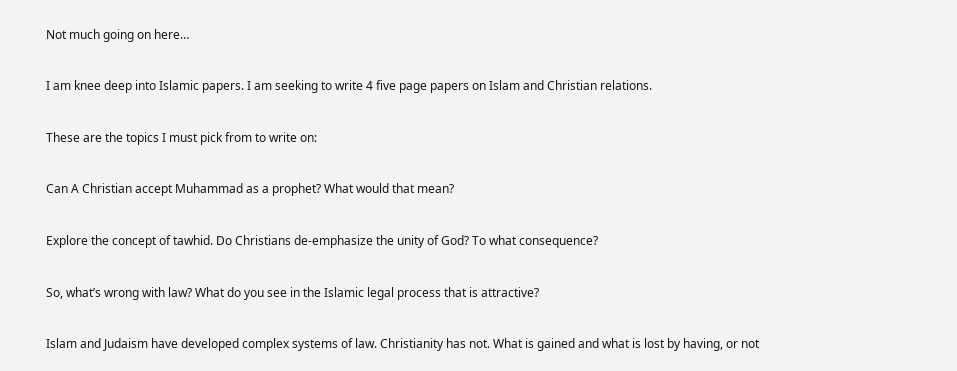Not much going on here…

I am knee deep into Islamic papers. I am seeking to write 4 five page papers on Islam and Christian relations.

These are the topics I must pick from to write on:

Can A Christian accept Muhammad as a prophet? What would that mean?

Explore the concept of tawhid. Do Christians de-emphasize the unity of God? To what consequence?

So, what’s wrong with law? What do you see in the Islamic legal process that is attractive?

Islam and Judaism have developed complex systems of law. Christianity has not. What is gained and what is lost by having, or not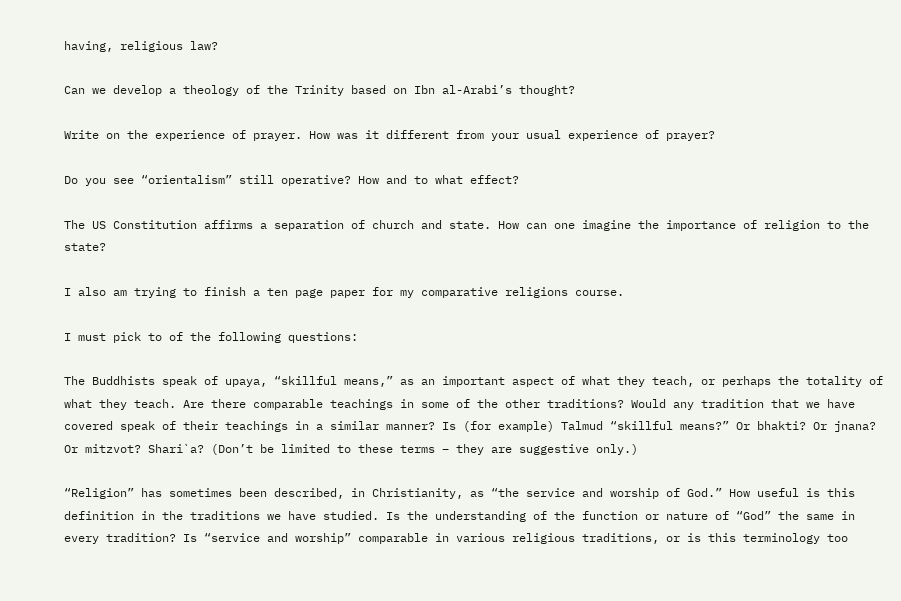having, religious law?

Can we develop a theology of the Trinity based on Ibn al-Arabi’s thought?

Write on the experience of prayer. How was it different from your usual experience of prayer?

Do you see “orientalism” still operative? How and to what effect?

The US Constitution affirms a separation of church and state. How can one imagine the importance of religion to the state?

I also am trying to finish a ten page paper for my comparative religions course.

I must pick to of the following questions:

The Buddhists speak of upaya, “skillful means,” as an important aspect of what they teach, or perhaps the totality of what they teach. Are there comparable teachings in some of the other traditions? Would any tradition that we have covered speak of their teachings in a similar manner? Is (for example) Talmud “skillful means?” Or bhakti? Or jnana? Or mitzvot? Shari`a? (Don’t be limited to these terms – they are suggestive only.)

“Religion” has sometimes been described, in Christianity, as “the service and worship of God.” How useful is this definition in the traditions we have studied. Is the understanding of the function or nature of “God” the same in every tradition? Is “service and worship” comparable in various religious traditions, or is this terminology too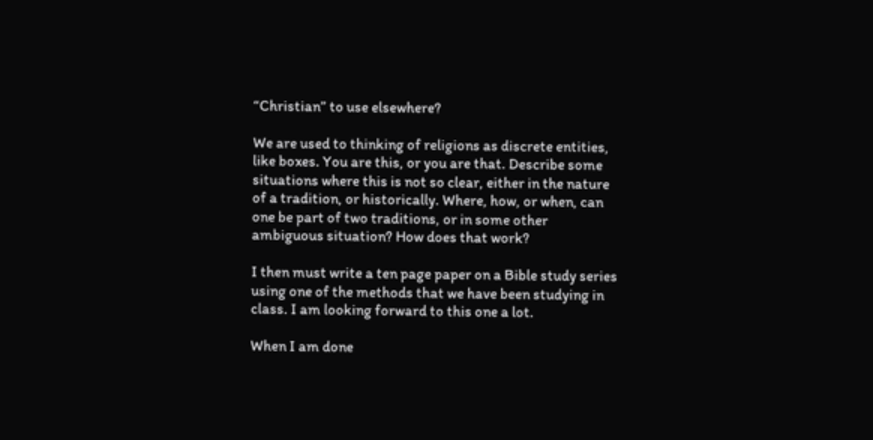“Christian” to use elsewhere?

We are used to thinking of religions as discrete entities, like boxes. You are this, or you are that. Describe some situations where this is not so clear, either in the nature of a tradition, or historically. Where, how, or when, can one be part of two traditions, or in some other ambiguous situation? How does that work?

I then must write a ten page paper on a Bible study series using one of the methods that we have been studying in class. I am looking forward to this one a lot.

When I am done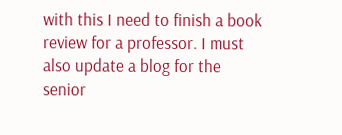with this I need to finish a book review for a professor. I must also update a blog for the senior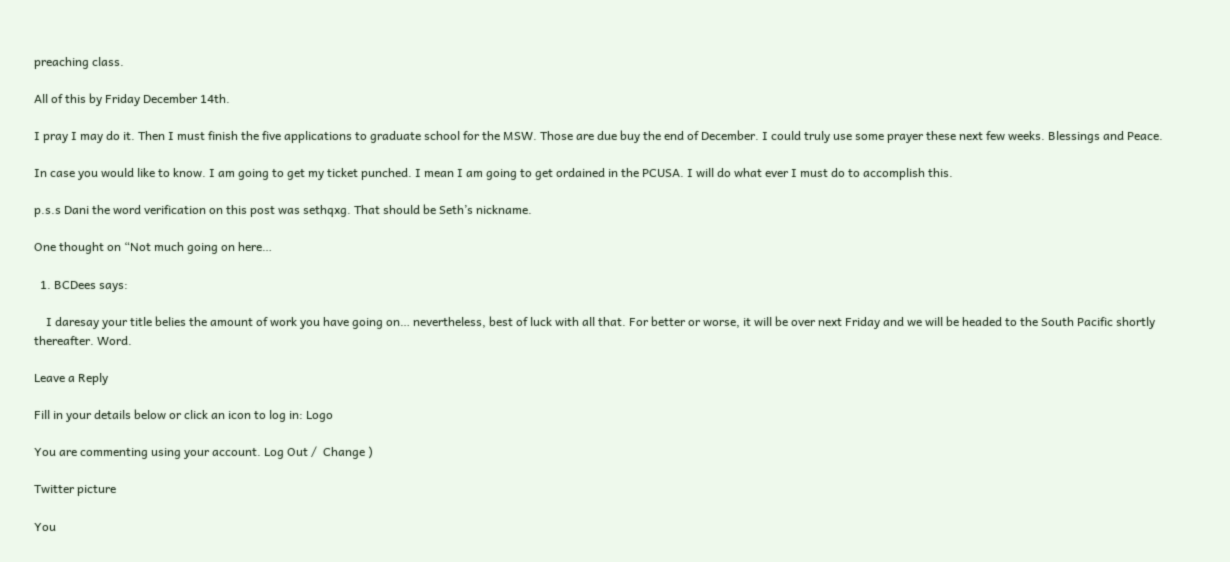preaching class.

All of this by Friday December 14th.

I pray I may do it. Then I must finish the five applications to graduate school for the MSW. Those are due buy the end of December. I could truly use some prayer these next few weeks. Blessings and Peace.

In case you would like to know. I am going to get my ticket punched. I mean I am going to get ordained in the PCUSA. I will do what ever I must do to accomplish this.

p.s.s Dani the word verification on this post was sethqxg. That should be Seth’s nickname.

One thought on “Not much going on here…

  1. BCDees says:

    I daresay your title belies the amount of work you have going on… nevertheless, best of luck with all that. For better or worse, it will be over next Friday and we will be headed to the South Pacific shortly thereafter. Word.

Leave a Reply

Fill in your details below or click an icon to log in: Logo

You are commenting using your account. Log Out /  Change )

Twitter picture

You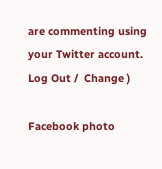are commenting using your Twitter account. Log Out /  Change )

Facebook photo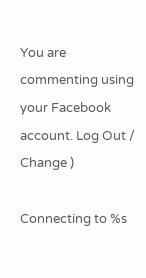You are commenting using your Facebook account. Log Out /  Change )

Connecting to %s